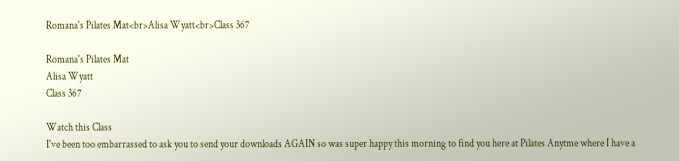Romana's Pilates Mat<br>Alisa Wyatt<br>Class 367

Romana's Pilates Mat
Alisa Wyatt
Class 367

Watch this Class
I've been too embarrassed to ask you to send your downloads AGAIN so was super happy this morning to find you here at Pilates Anytme where I have a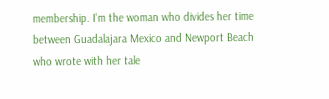membership. I'm the woman who divides her time between Guadalajara Mexico and Newport Beach who wrote with her tale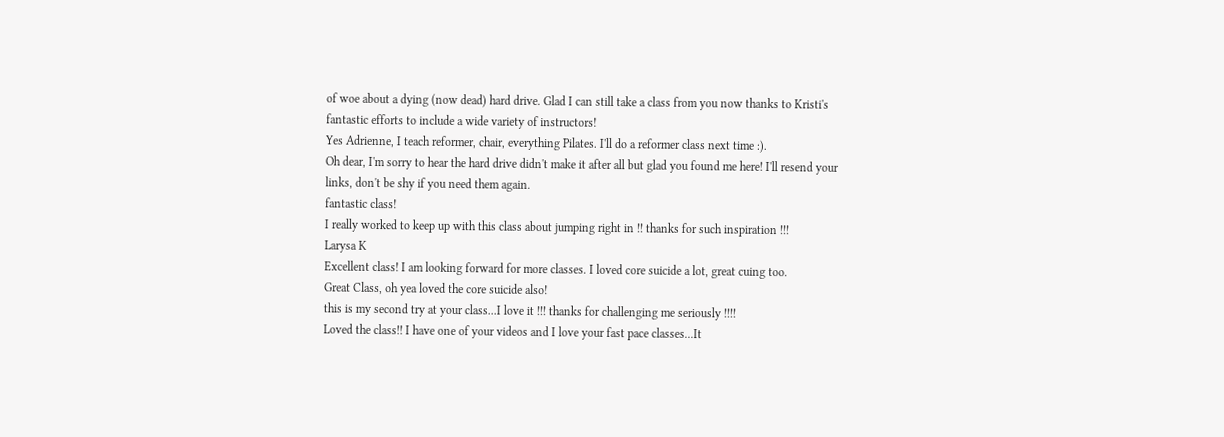of woe about a dying (now dead) hard drive. Glad I can still take a class from you now thanks to Kristi's fantastic efforts to include a wide variety of instructors!
Yes Adrienne, I teach reformer, chair, everything Pilates. I'll do a reformer class next time :).
Oh dear, I'm sorry to hear the hard drive didn't make it after all but glad you found me here! I'll resend your links, don't be shy if you need them again.
fantastic class!
I really worked to keep up with this class about jumping right in !! thanks for such inspiration !!!
Larysa K
Excellent class! I am looking forward for more classes. I loved core suicide a lot, great cuing too.
Great Class, oh yea loved the core suicide also!
this is my second try at your class...I love it !!! thanks for challenging me seriously !!!!
Loved the class!! I have one of your videos and I love your fast pace classes...It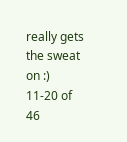really gets the sweat on :)
11-20 of 46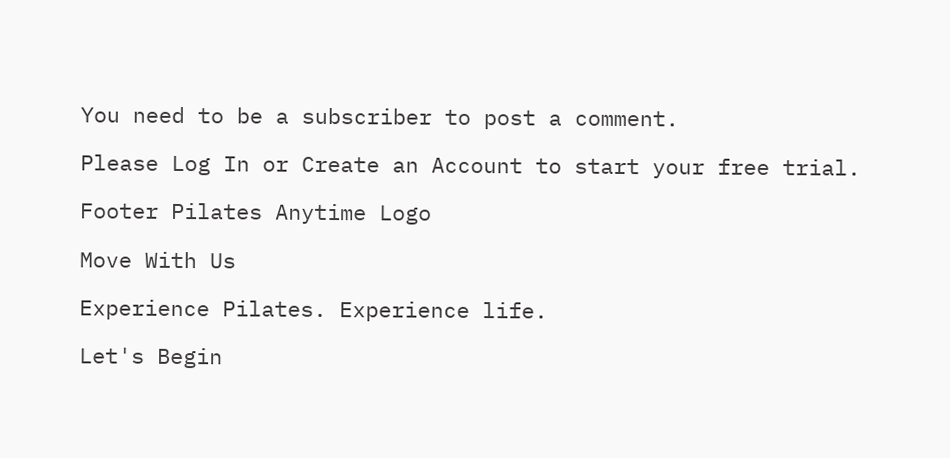You need to be a subscriber to post a comment.

Please Log In or Create an Account to start your free trial.

Footer Pilates Anytime Logo

Move With Us

Experience Pilates. Experience life.

Let's Begin